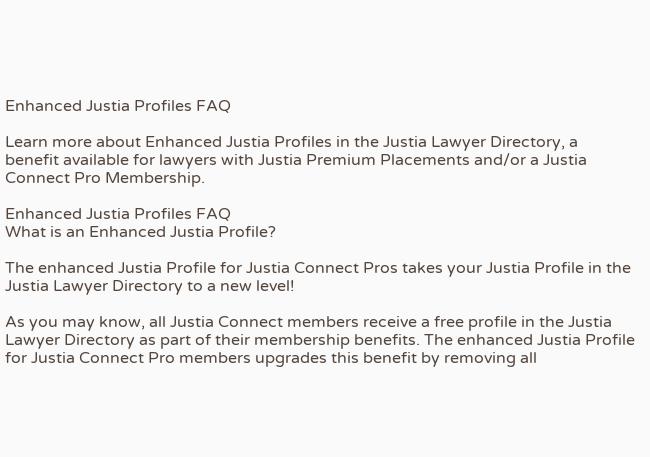Enhanced Justia Profiles FAQ

Learn more about Enhanced Justia Profiles in the Justia Lawyer Directory, a benefit available for lawyers with Justia Premium Placements and/or a Justia Connect Pro Membership.

Enhanced Justia Profiles FAQ
What is an Enhanced Justia Profile?

The enhanced Justia Profile for Justia Connect Pros takes your Justia Profile in the Justia Lawyer Directory to a new level!

As you may know, all Justia Connect members receive a free profile in the Justia Lawyer Directory as part of their membership benefits. The enhanced Justia Profile for Justia Connect Pro members upgrades this benefit by removing all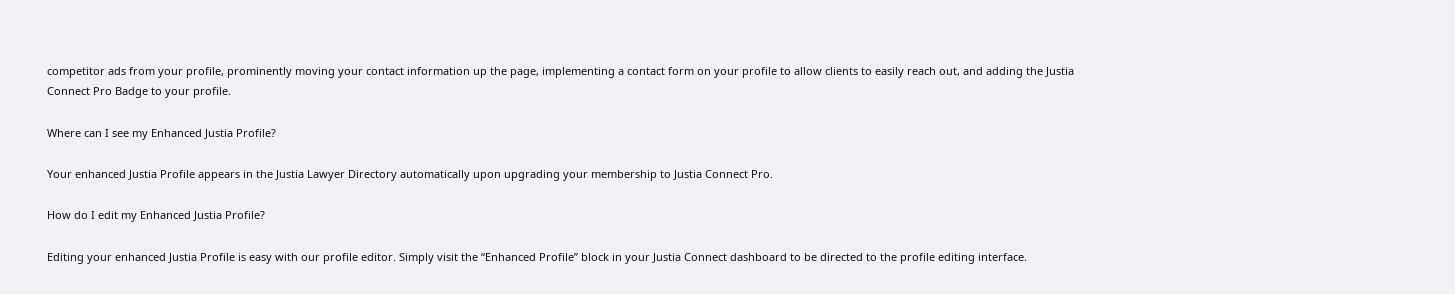competitor ads from your profile, prominently moving your contact information up the page, implementing a contact form on your profile to allow clients to easily reach out, and adding the Justia Connect Pro Badge to your profile.

Where can I see my Enhanced Justia Profile?

Your enhanced Justia Profile appears in the Justia Lawyer Directory automatically upon upgrading your membership to Justia Connect Pro.

How do I edit my Enhanced Justia Profile?

Editing your enhanced Justia Profile is easy with our profile editor. Simply visit the “Enhanced Profile” block in your Justia Connect dashboard to be directed to the profile editing interface.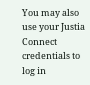You may also use your Justia Connect credentials to log in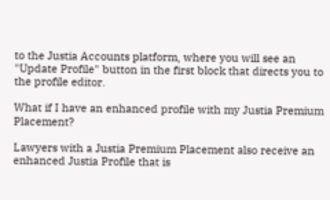to the Justia Accounts platform, where you will see an "Update Profile" button in the first block that directs you to the profile editor.

What if I have an enhanced profile with my Justia Premium Placement?

Lawyers with a Justia Premium Placement also receive an enhanced Justia Profile that is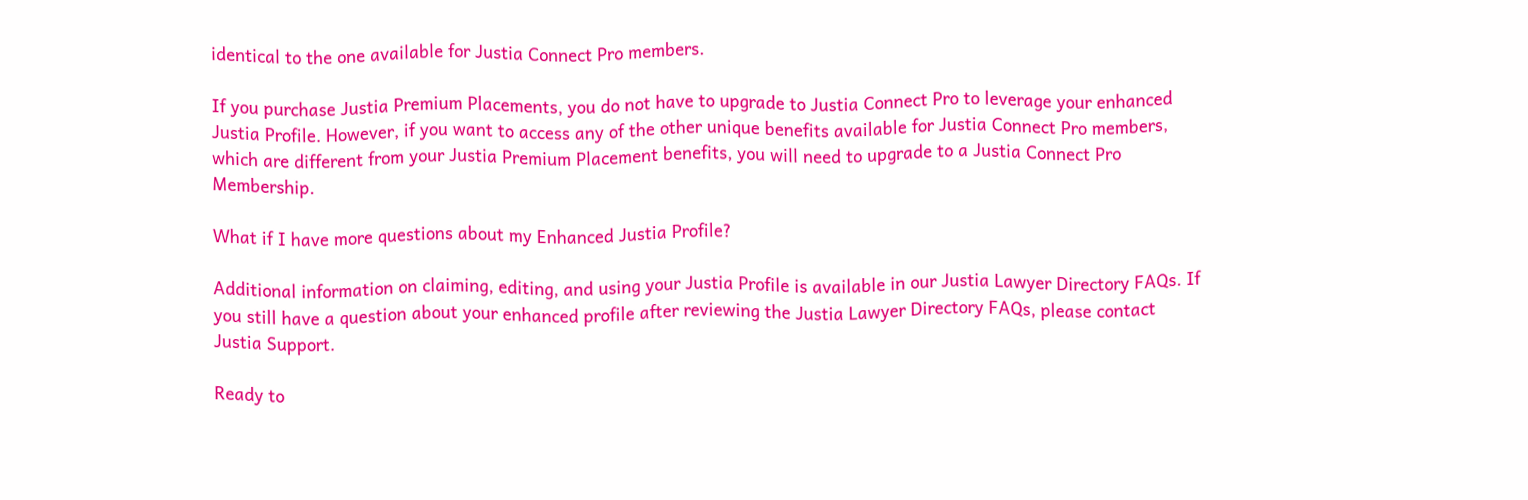identical to the one available for Justia Connect Pro members.

If you purchase Justia Premium Placements, you do not have to upgrade to Justia Connect Pro to leverage your enhanced Justia Profile. However, if you want to access any of the other unique benefits available for Justia Connect Pro members, which are different from your Justia Premium Placement benefits, you will need to upgrade to a Justia Connect Pro Membership.

What if I have more questions about my Enhanced Justia Profile?

Additional information on claiming, editing, and using your Justia Profile is available in our Justia Lawyer Directory FAQs. If you still have a question about your enhanced profile after reviewing the Justia Lawyer Directory FAQs, please contact Justia Support.

Ready to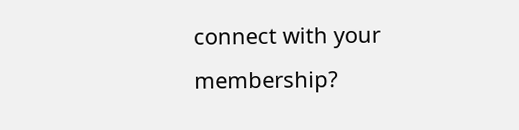connect with your membership?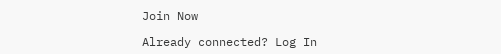Join Now

Already connected? Log In